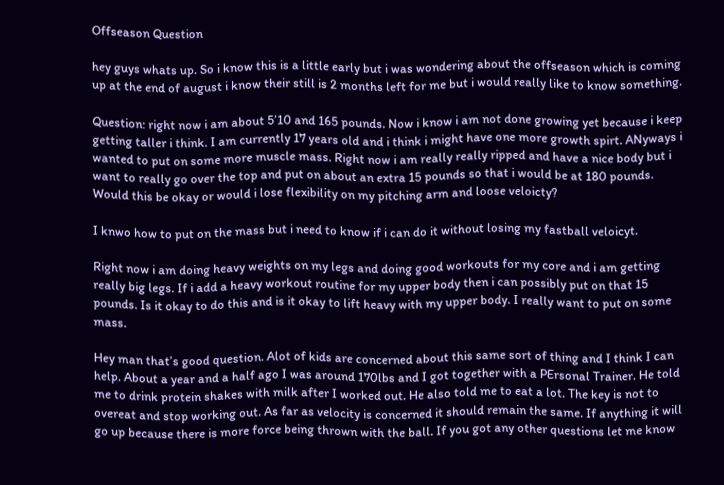Offseason Question

hey guys whats up. So i know this is a little early but i was wondering about the offseason which is coming up at the end of august i know their still is 2 months left for me but i would really like to know something.

Question: right now i am about 5’10 and 165 pounds. Now i know i am not done growing yet because i keep getting taller i think. I am currently 17 years old and i think i might have one more growth spirt. ANyways i wanted to put on some more muscle mass. Right now i am really really ripped and have a nice body but i want to really go over the top and put on about an extra 15 pounds so that i would be at 180 pounds. Would this be okay or would i lose flexibility on my pitching arm and loose veloicty?

I knwo how to put on the mass but i need to know if i can do it without losing my fastball veloicyt.

Right now i am doing heavy weights on my legs and doing good workouts for my core and i am getting really big legs. If i add a heavy workout routine for my upper body then i can possibly put on that 15 pounds. Is it okay to do this and is it okay to lift heavy with my upper body. I really want to put on some mass.

Hey man that’s good question. Alot of kids are concerned about this same sort of thing and I think I can help. About a year and a half ago I was around 170lbs and I got together with a PErsonal Trainer. He told me to drink protein shakes with milk after I worked out. He also told me to eat a lot. The key is not to overeat and stop working out. As far as velocity is concerned it should remain the same. If anything it will go up because there is more force being thrown with the ball. If you got any other questions let me know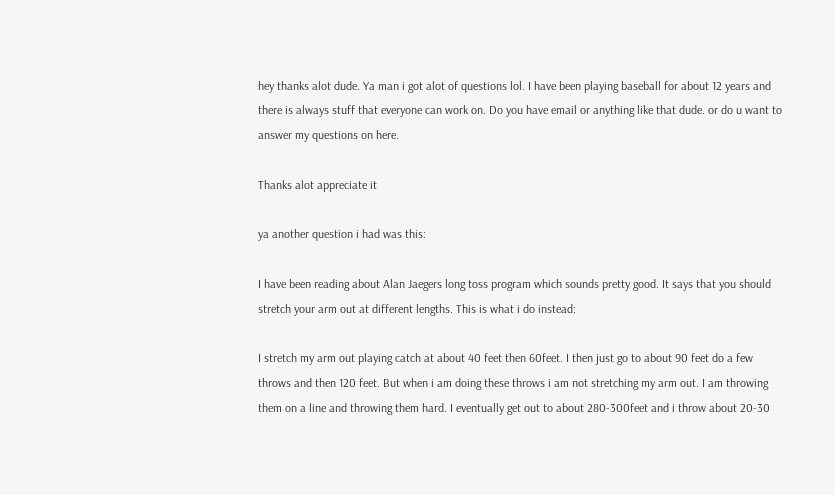hey thanks alot dude. Ya man i got alot of questions lol. I have been playing baseball for about 12 years and there is always stuff that everyone can work on. Do you have email or anything like that dude. or do u want to answer my questions on here.

Thanks alot appreciate it

ya another question i had was this:

I have been reading about Alan Jaegers long toss program which sounds pretty good. It says that you should stretch your arm out at different lengths. This is what i do instead:

I stretch my arm out playing catch at about 40 feet then 60feet. I then just go to about 90 feet do a few throws and then 120 feet. But when i am doing these throws i am not stretching my arm out. I am throwing them on a line and throwing them hard. I eventually get out to about 280-300feet and i throw about 20-30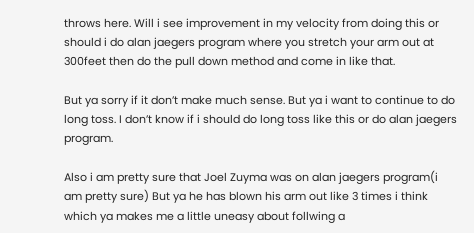throws here. Will i see improvement in my velocity from doing this or should i do alan jaegers program where you stretch your arm out at 300feet then do the pull down method and come in like that.

But ya sorry if it don’t make much sense. But ya i want to continue to do long toss. I don’t know if i should do long toss like this or do alan jaegers program.

Also i am pretty sure that Joel Zuyma was on alan jaegers program(i am pretty sure) But ya he has blown his arm out like 3 times i think which ya makes me a little uneasy about follwing a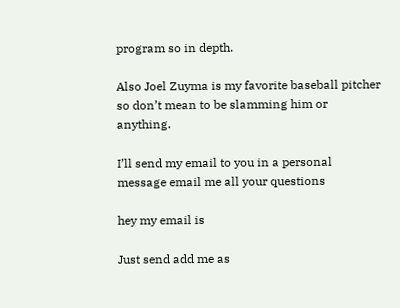program so in depth.

Also Joel Zuyma is my favorite baseball pitcher so don’t mean to be slamming him or anything.

I’ll send my email to you in a personal message email me all your questions

hey my email is

Just send add me as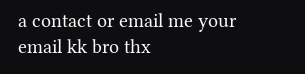a contact or email me your email kk bro thx